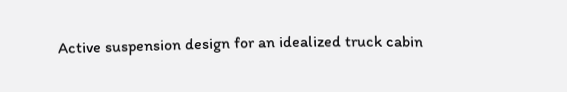Active suspension design for an idealized truck cabin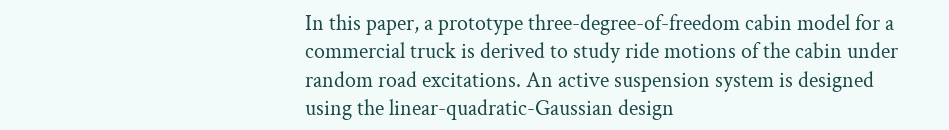In this paper, a prototype three-degree-of-freedom cabin model for a commercial truck is derived to study ride motions of the cabin under random road excitations. An active suspension system is designed using the linear-quadratic-Gaussian design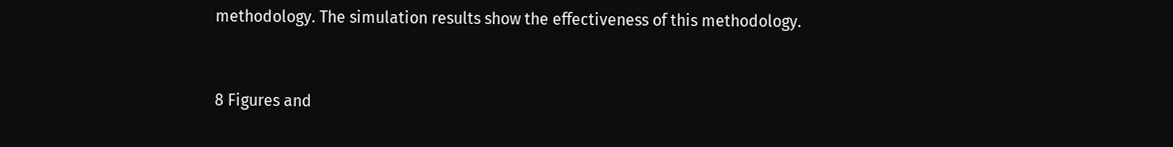methodology. The simulation results show the effectiveness of this methodology.


8 Figures and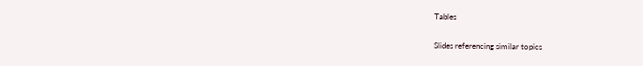Tables

Slides referencing similar topics